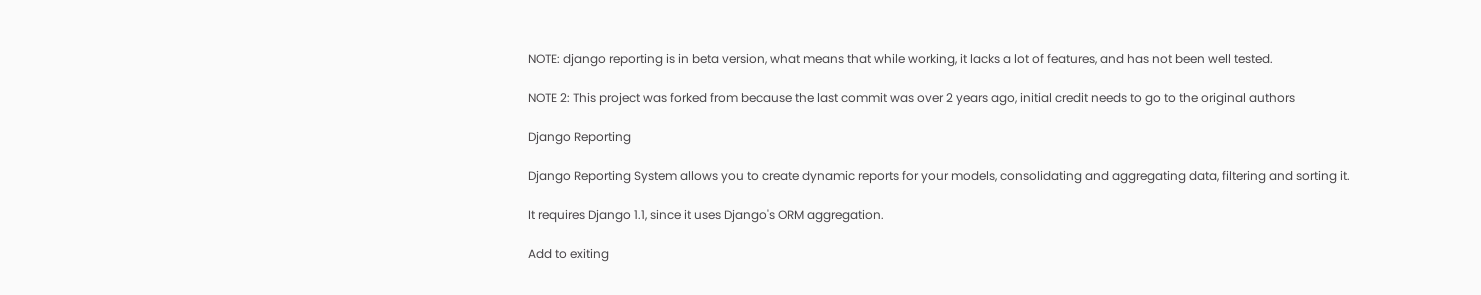NOTE: django reporting is in beta version, what means that while working, it lacks a lot of features, and has not been well tested.

NOTE 2: This project was forked from because the last commit was over 2 years ago, initial credit needs to go to the original authors

Django Reporting

Django Reporting System allows you to create dynamic reports for your models, consolidating and aggregating data, filtering and sorting it.

It requires Django 1.1, since it uses Django's ORM aggregation.

Add to exiting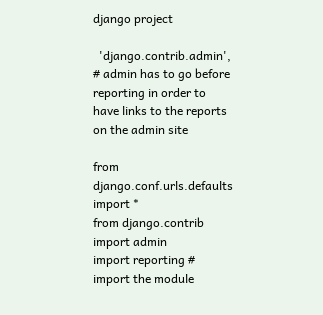django project

  'django.contrib.admin', # admin has to go before reporting in order to have links to the reports on the admin site

from django.conf.urls.defaults import *
from django.contrib import admin
import reporting # import the module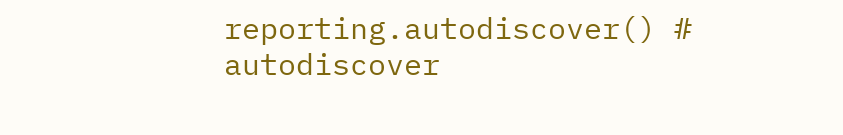reporting.autodiscover() # autodiscover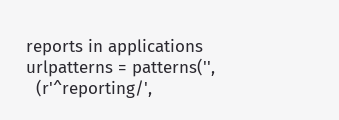reports in applications
urlpatterns = patterns('',
  (r'^reporting/',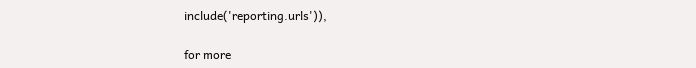include('reporting.urls')),

for more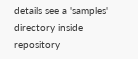details see a 'samples' directory inside repository